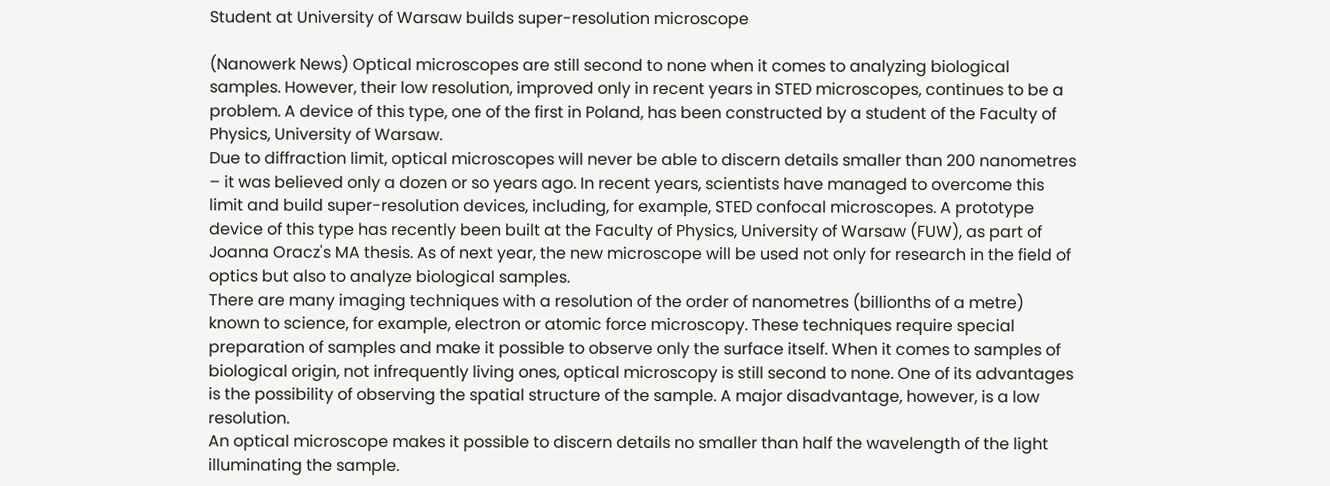Student at University of Warsaw builds super-resolution microscope

(Nanowerk News) Optical microscopes are still second to none when it comes to analyzing biological samples. However, their low resolution, improved only in recent years in STED microscopes, continues to be a problem. A device of this type, one of the first in Poland, has been constructed by a student of the Faculty of Physics, University of Warsaw.
Due to diffraction limit, optical microscopes will never be able to discern details smaller than 200 nanometres – it was believed only a dozen or so years ago. In recent years, scientists have managed to overcome this limit and build super-resolution devices, including, for example, STED confocal microscopes. A prototype device of this type has recently been built at the Faculty of Physics, University of Warsaw (FUW), as part of Joanna Oracz's MA thesis. As of next year, the new microscope will be used not only for research in the field of optics but also to analyze biological samples.
There are many imaging techniques with a resolution of the order of nanometres (billionths of a metre) known to science, for example, electron or atomic force microscopy. These techniques require special preparation of samples and make it possible to observe only the surface itself. When it comes to samples of biological origin, not infrequently living ones, optical microscopy is still second to none. One of its advantages is the possibility of observing the spatial structure of the sample. A major disadvantage, however, is a low resolution.
An optical microscope makes it possible to discern details no smaller than half the wavelength of the light illuminating the sample.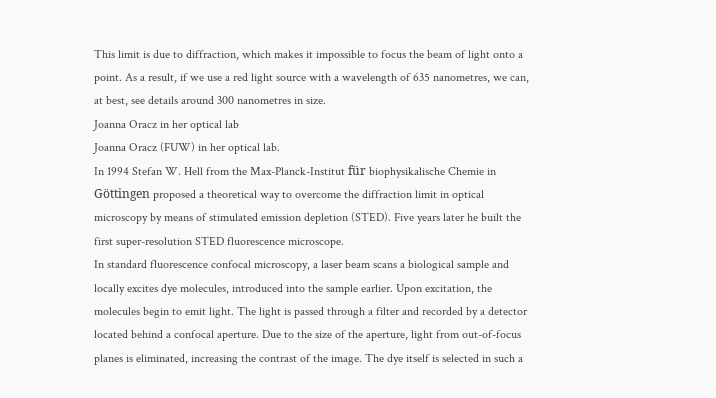This limit is due to diffraction, which makes it impossible to focus the beam of light onto a point. As a result, if we use a red light source with a wavelength of 635 nanometres, we can, at best, see details around 300 nanometres in size.
Joanna Oracz in her optical lab
Joanna Oracz (FUW) in her optical lab.
In 1994 Stefan W. Hell from the Max-Planck-Institut für biophysikalische Chemie in Göttingen proposed a theoretical way to overcome the diffraction limit in optical microscopy by means of stimulated emission depletion (STED). Five years later he built the first super-resolution STED fluorescence microscope.
In standard fluorescence confocal microscopy, a laser beam scans a biological sample and locally excites dye molecules, introduced into the sample earlier. Upon excitation, the molecules begin to emit light. The light is passed through a filter and recorded by a detector located behind a confocal aperture. Due to the size of the aperture, light from out-of-focus planes is eliminated, increasing the contrast of the image. The dye itself is selected in such a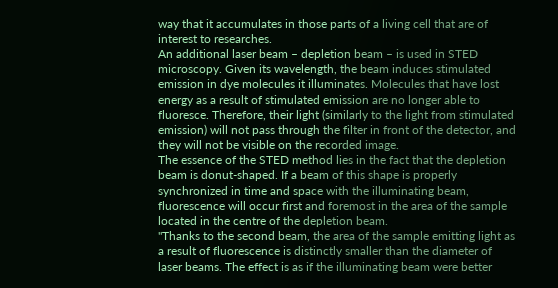way that it accumulates in those parts of a living cell that are of interest to researches.
An additional laser beam – depletion beam – is used in STED microscopy. Given its wavelength, the beam induces stimulated emission in dye molecules it illuminates. Molecules that have lost energy as a result of stimulated emission are no longer able to fluoresce. Therefore, their light (similarly to the light from stimulated emission) will not pass through the filter in front of the detector, and they will not be visible on the recorded image.
The essence of the STED method lies in the fact that the depletion beam is donut-shaped. If a beam of this shape is properly synchronized in time and space with the illuminating beam, fluorescence will occur first and foremost in the area of the sample located in the centre of the depletion beam.
"Thanks to the second beam, the area of the sample emitting light as a result of fluorescence is distinctly smaller than the diameter of laser beams. The effect is as if the illuminating beam were better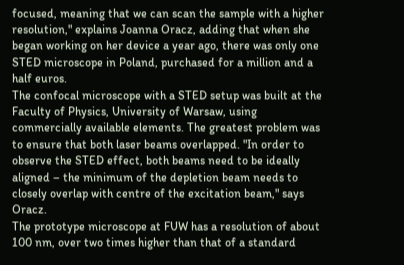focused, meaning that we can scan the sample with a higher resolution," explains Joanna Oracz, adding that when she began working on her device a year ago, there was only one STED microscope in Poland, purchased for a million and a half euros.
The confocal microscope with a STED setup was built at the Faculty of Physics, University of Warsaw, using commercially available elements. The greatest problem was to ensure that both laser beams overlapped. "In order to observe the STED effect, both beams need to be ideally aligned – the minimum of the depletion beam needs to closely overlap with centre of the excitation beam," says Oracz.
The prototype microscope at FUW has a resolution of about 100 nm, over two times higher than that of a standard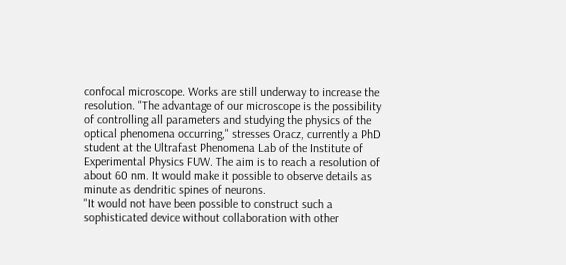confocal microscope. Works are still underway to increase the resolution. "The advantage of our microscope is the possibility of controlling all parameters and studying the physics of the optical phenomena occurring," stresses Oracz, currently a PhD student at the Ultrafast Phenomena Lab of the Institute of Experimental Physics FUW. The aim is to reach a resolution of about 60 nm. It would make it possible to observe details as minute as dendritic spines of neurons.
"It would not have been possible to construct such a sophisticated device without collaboration with other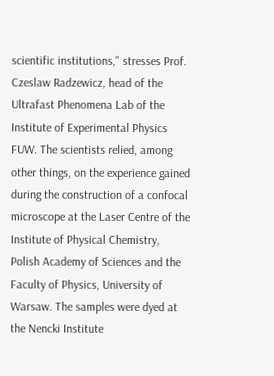scientific institutions," stresses Prof. Czeslaw Radzewicz, head of the Ultrafast Phenomena Lab of the Institute of Experimental Physics FUW. The scientists relied, among other things, on the experience gained during the construction of a confocal microscope at the Laser Centre of the Institute of Physical Chemistry, Polish Academy of Sciences and the Faculty of Physics, University of Warsaw. The samples were dyed at the Nencki Institute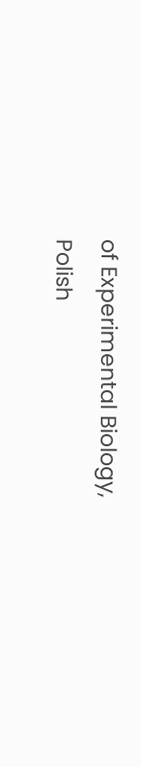of Experimental Biology, Polish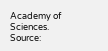Academy of Sciences.
Source: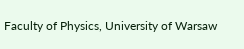Faculty of Physics, University of Warsaw